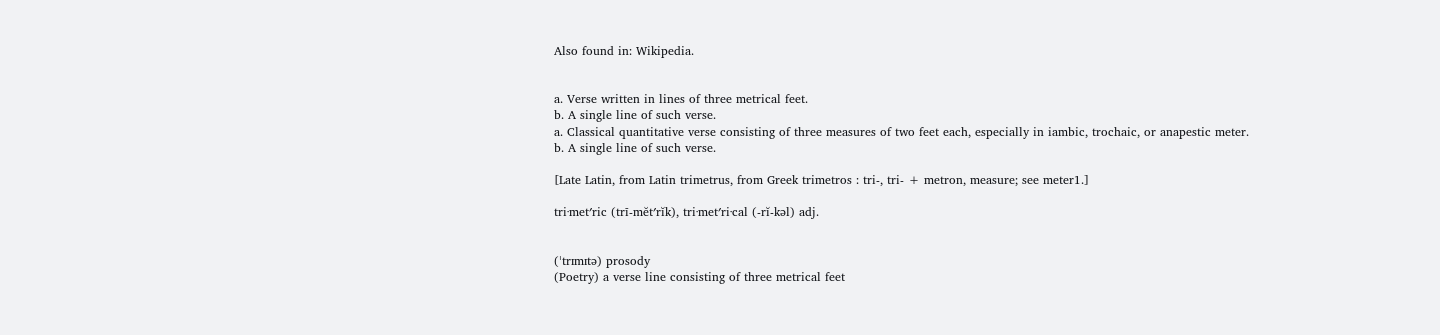Also found in: Wikipedia.


a. Verse written in lines of three metrical feet.
b. A single line of such verse.
a. Classical quantitative verse consisting of three measures of two feet each, especially in iambic, trochaic, or anapestic meter.
b. A single line of such verse.

[Late Latin, from Latin trimetrus, from Greek trimetros : tri-, tri- + metron, measure; see meter1.]

tri·met′ric (trī-mĕt′rĭk), tri·met′ri·cal (-rĭ-kəl) adj.


(ˈtrɪmɪtə) prosody
(Poetry) a verse line consisting of three metrical feet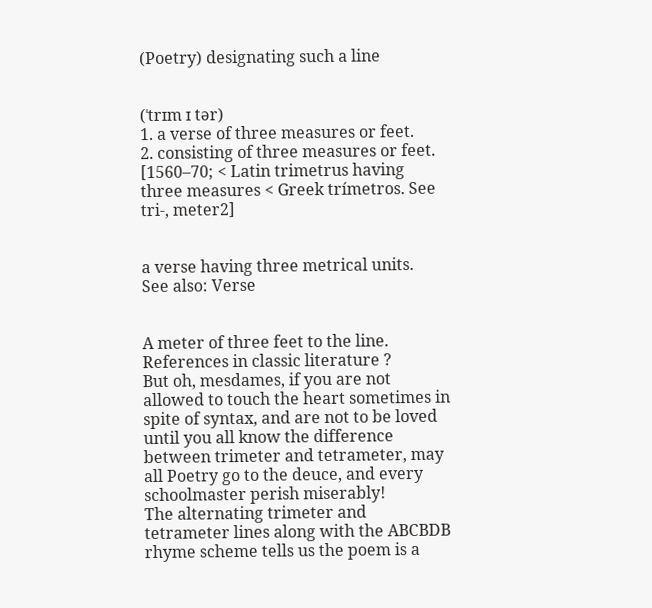(Poetry) designating such a line


(ˈtrɪm ɪ tər)
1. a verse of three measures or feet.
2. consisting of three measures or feet.
[1560–70; < Latin trimetrus having three measures < Greek trímetros. See tri-, meter2]


a verse having three metrical units.
See also: Verse


A meter of three feet to the line.
References in classic literature ?
But oh, mesdames, if you are not allowed to touch the heart sometimes in spite of syntax, and are not to be loved until you all know the difference between trimeter and tetrameter, may all Poetry go to the deuce, and every schoolmaster perish miserably!
The alternating trimeter and tetrameter lines along with the ABCBDB rhyme scheme tells us the poem is a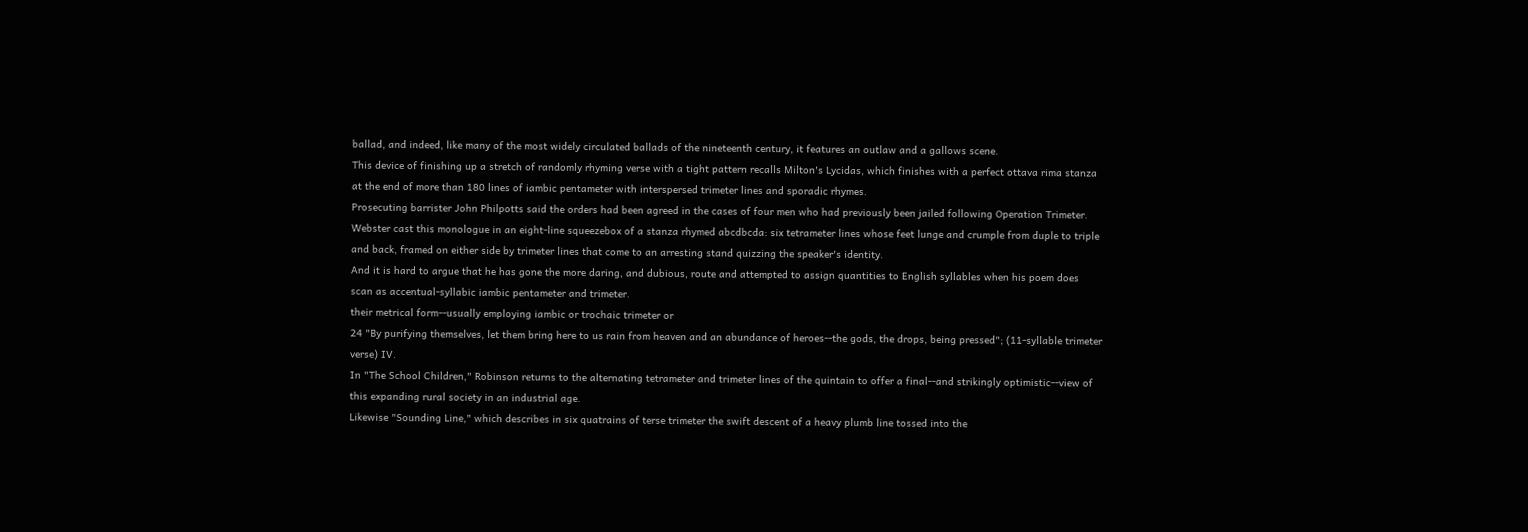ballad, and indeed, like many of the most widely circulated ballads of the nineteenth century, it features an outlaw and a gallows scene.
This device of finishing up a stretch of randomly rhyming verse with a tight pattern recalls Milton's Lycidas, which finishes with a perfect ottava rima stanza at the end of more than 180 lines of iambic pentameter with interspersed trimeter lines and sporadic rhymes.
Prosecuting barrister John Philpotts said the orders had been agreed in the cases of four men who had previously been jailed following Operation Trimeter.
Webster cast this monologue in an eight-line squeezebox of a stanza rhymed abcdbcda: six tetrameter lines whose feet lunge and crumple from duple to triple and back, framed on either side by trimeter lines that come to an arresting stand quizzing the speaker's identity.
And it is hard to argue that he has gone the more daring, and dubious, route and attempted to assign quantities to English syllables when his poem does scan as accentual-syllabic iambic pentameter and trimeter.
their metrical form--usually employing iambic or trochaic trimeter or
24 "By purifying themselves, let them bring here to us rain from heaven and an abundance of heroes--the gods, the drops, being pressed"; (11-syllable trimeter verse) IV.
In "The School Children," Robinson returns to the alternating tetrameter and trimeter lines of the quintain to offer a final--and strikingly optimistic--view of this expanding rural society in an industrial age.
Likewise "Sounding Line," which describes in six quatrains of terse trimeter the swift descent of a heavy plumb line tossed into the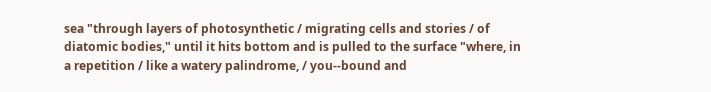sea "through layers of photosynthetic / migrating cells and stories / of diatomic bodies," until it hits bottom and is pulled to the surface "where, in a repetition / like a watery palindrome, / you--bound and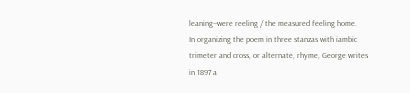leaning--were reeling / the measured feeling home.
In organizing the poem in three stanzas with iambic trimeter and cross, or alternate, rhyme, George writes in 1897 a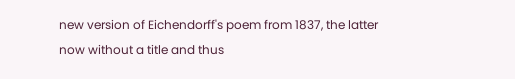new version of Eichendorff's poem from 1837, the latter now without a title and thus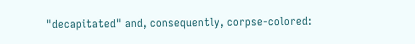"decapitated" and, consequently, corpse-colored: